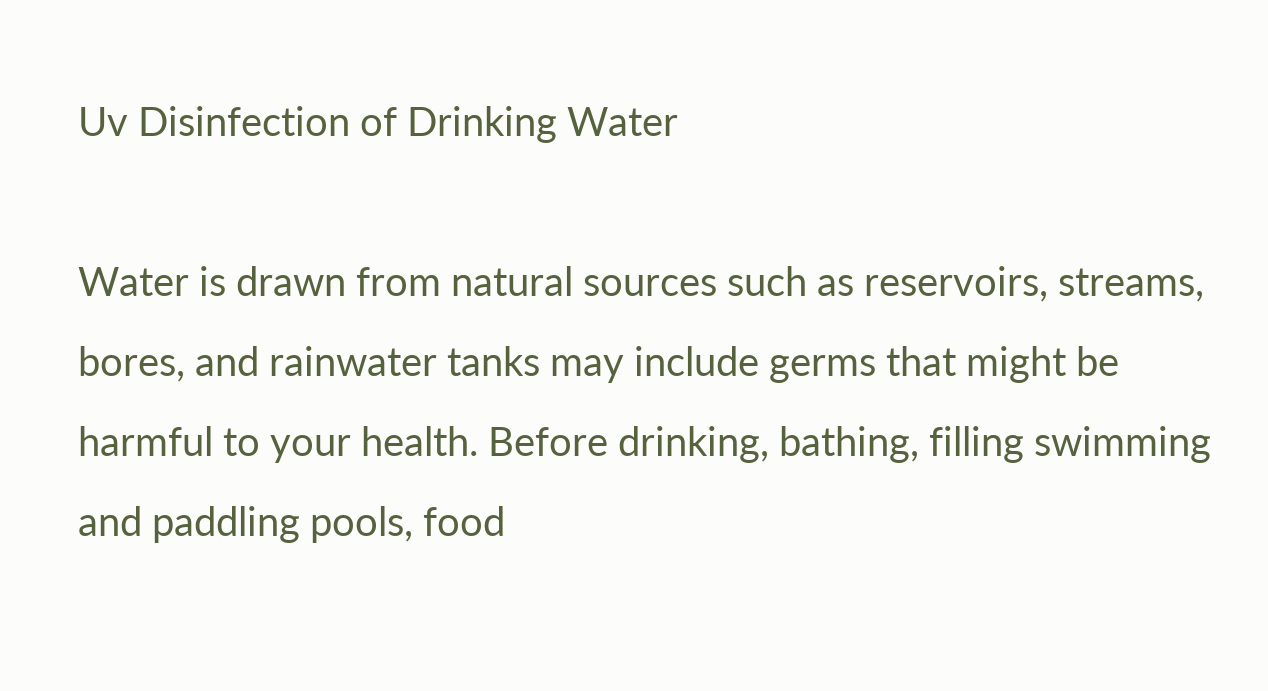Uv Disinfection of Drinking Water

Water is drawn from natural sources such as reservoirs, streams, bores, and rainwater tanks may include germs that might be harmful to your health. Before drinking, bathing, filling swimming and paddling pools, food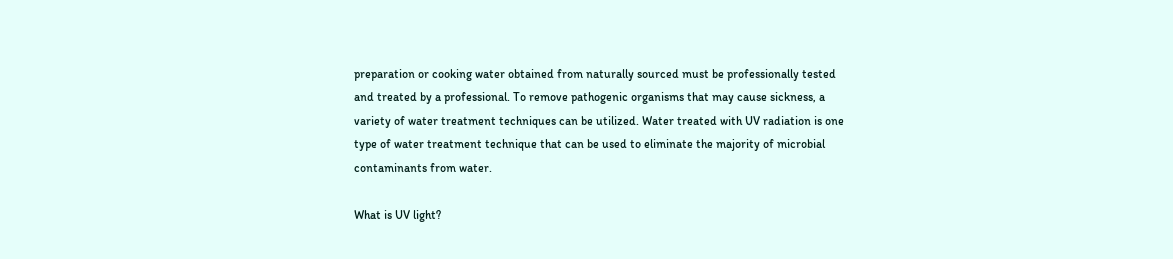preparation or cooking water obtained from naturally sourced must be professionally tested and treated by a professional. To remove pathogenic organisms that may cause sickness, a variety of water treatment techniques can be utilized. Water treated with UV radiation is one type of water treatment technique that can be used to eliminate the majority of microbial contaminants from water.

What is UV light?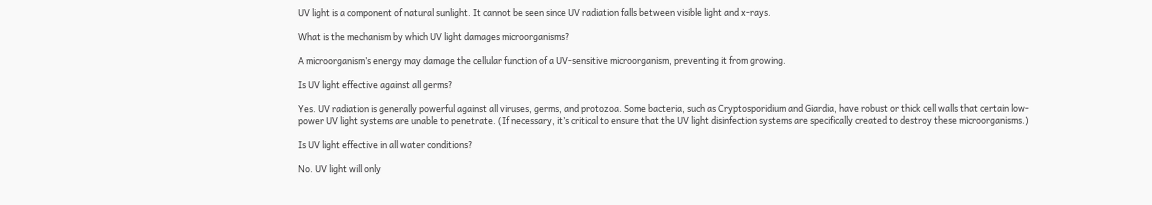UV light is a component of natural sunlight. It cannot be seen since UV radiation falls between visible light and x-rays.

What is the mechanism by which UV light damages microorganisms?

A microorganism’s energy may damage the cellular function of a UV-sensitive microorganism, preventing it from growing.

Is UV light effective against all germs?

Yes. UV radiation is generally powerful against all viruses, germs, and protozoa. Some bacteria, such as Cryptosporidium and Giardia, have robust or thick cell walls that certain low-power UV light systems are unable to penetrate. (If necessary, it’s critical to ensure that the UV light disinfection systems are specifically created to destroy these microorganisms.)

Is UV light effective in all water conditions?

No. UV light will only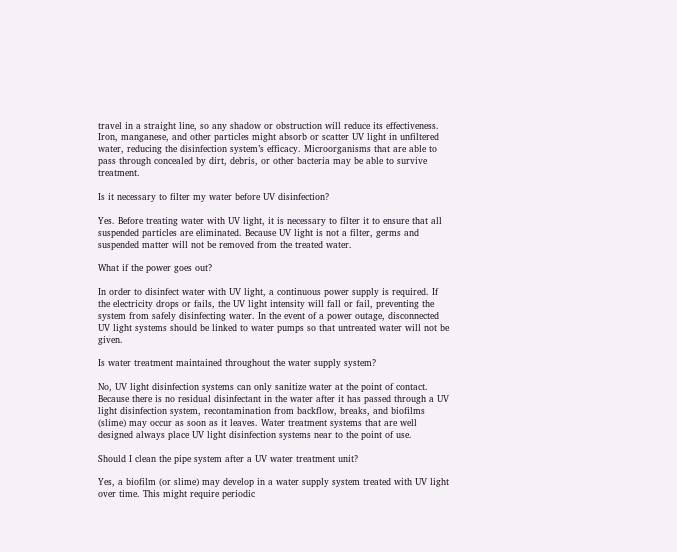travel in a straight line, so any shadow or obstruction will reduce its effectiveness. Iron, manganese, and other particles might absorb or scatter UV light in unfiltered water, reducing the disinfection system’s efficacy. Microorganisms that are able to pass through concealed by dirt, debris, or other bacteria may be able to survive treatment.

Is it necessary to filter my water before UV disinfection?

Yes. Before treating water with UV light, it is necessary to filter it to ensure that all suspended particles are eliminated. Because UV light is not a filter, germs and suspended matter will not be removed from the treated water.

What if the power goes out?

In order to disinfect water with UV light, a continuous power supply is required. If the electricity drops or fails, the UV light intensity will fall or fail, preventing the system from safely disinfecting water. In the event of a power outage, disconnected UV light systems should be linked to water pumps so that untreated water will not be given.

Is water treatment maintained throughout the water supply system?

No, UV light disinfection systems can only sanitize water at the point of contact. Because there is no residual disinfectant in the water after it has passed through a UV light disinfection system, recontamination from backflow, breaks, and biofilms (slime) may occur as soon as it leaves. Water treatment systems that are well designed always place UV light disinfection systems near to the point of use.

Should I clean the pipe system after a UV water treatment unit?

Yes, a biofilm (or slime) may develop in a water supply system treated with UV light over time. This might require periodic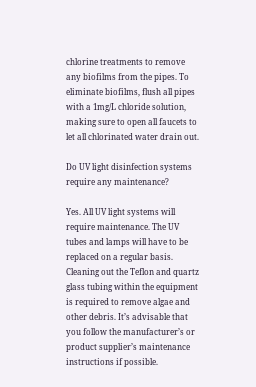chlorine treatments to remove any biofilms from the pipes. To eliminate biofilms, flush all pipes with a 1mg/L chloride solution, making sure to open all faucets to let all chlorinated water drain out.

Do UV light disinfection systems require any maintenance?

Yes. All UV light systems will require maintenance. The UV tubes and lamps will have to be replaced on a regular basis. Cleaning out the Teflon and quartz glass tubing within the equipment is required to remove algae and other debris. It’s advisable that you follow the manufacturer’s or product supplier’s maintenance instructions if possible.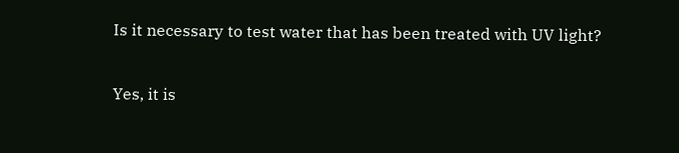Is it necessary to test water that has been treated with UV light?

Yes, it is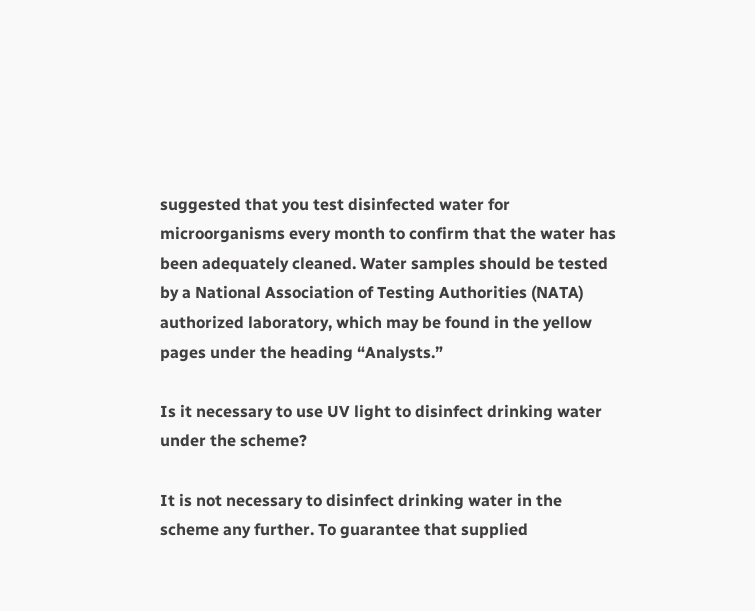suggested that you test disinfected water for microorganisms every month to confirm that the water has been adequately cleaned. Water samples should be tested by a National Association of Testing Authorities (NATA) authorized laboratory, which may be found in the yellow pages under the heading “Analysts.”

Is it necessary to use UV light to disinfect drinking water under the scheme?

It is not necessary to disinfect drinking water in the scheme any further. To guarantee that supplied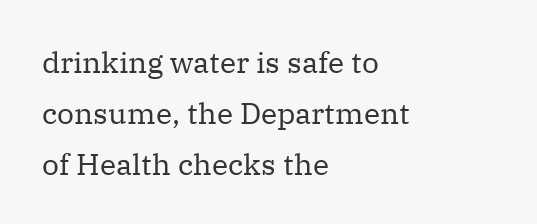drinking water is safe to consume, the Department of Health checks the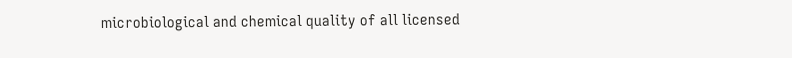microbiological and chemical quality of all licensed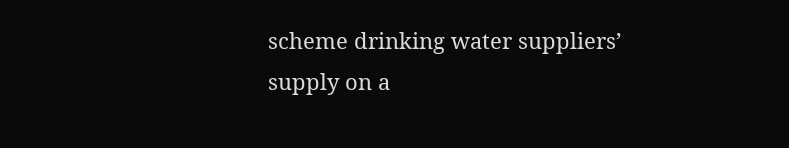scheme drinking water suppliers’ supply on a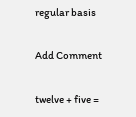regular basis

Add Comment

twelve + five =